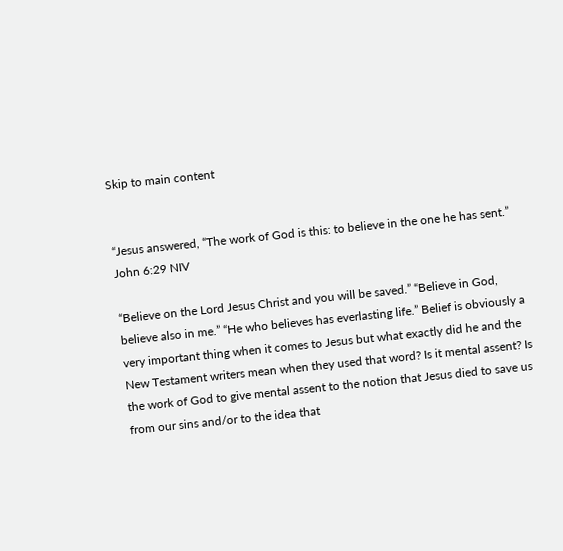Skip to main content


“Jesus answered, “The work of God is this: to believe in the one he has sent.” John 6:29 NIV

“Believe on the Lord Jesus Christ and you will be saved.” “Believe in God, believe also in me.” “He who believes has everlasting life.” Belief is obviously a very important thing when it comes to Jesus but what exactly did he and the New Testament writers mean when they used that word? Is it mental assent? Is the work of God to give mental assent to the notion that Jesus died to save us from our sins and/or to the idea that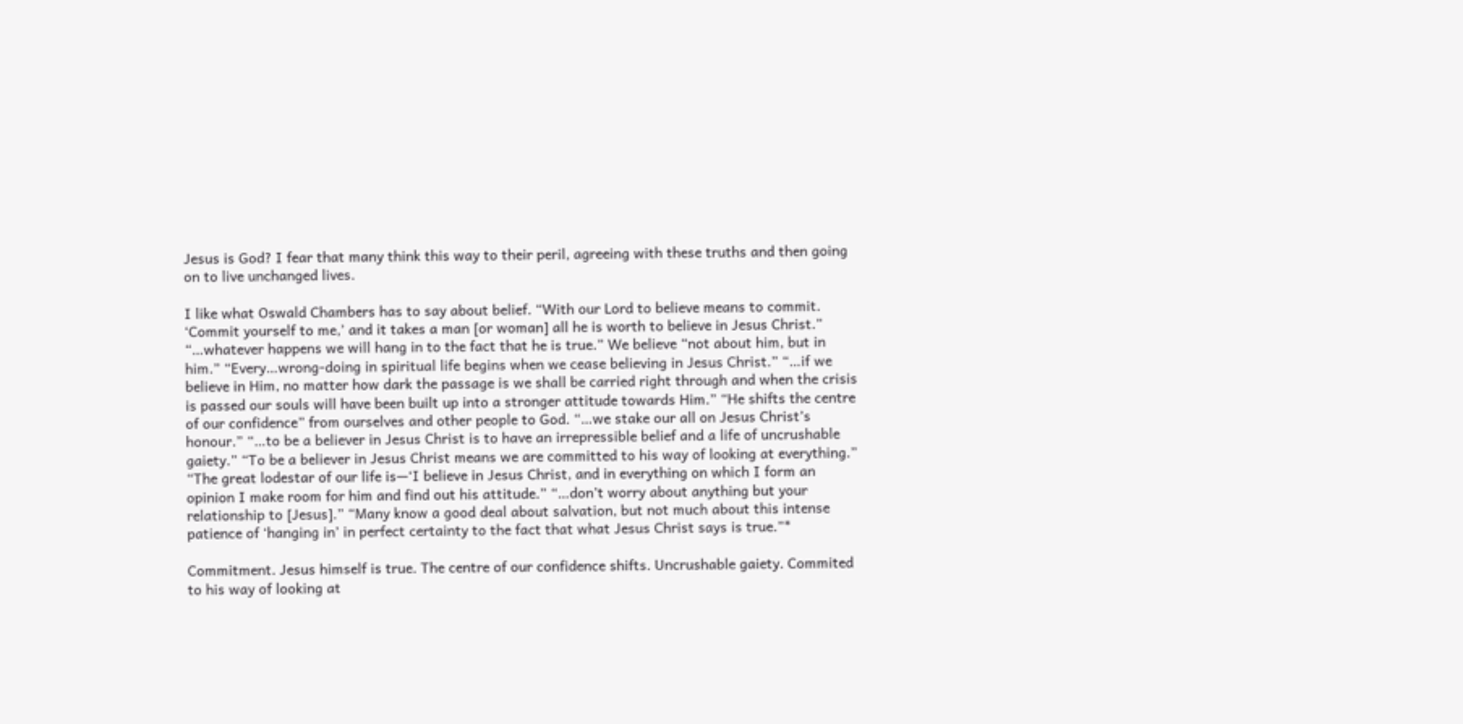Jesus is God? I fear that many think this way to their peril, agreeing with these truths and then going on to live unchanged lives.

I like what Oswald Chambers has to say about belief. “With our Lord to believe means to commit. ‘Commit yourself to me,’ and it takes a man [or woman] all he is worth to believe in Jesus Christ.” “…whatever happens we will hang in to the fact that he is true.” We believe “not about him, but in him.” “Every…wrong-doing in spiritual life begins when we cease believing in Jesus Christ.” “…if we believe in Him, no matter how dark the passage is we shall be carried right through and when the crisis is passed our souls will have been built up into a stronger attitude towards Him.” “He shifts the centre of our confidence” from ourselves and other people to God. “…we stake our all on Jesus Christ’s honour.” “…to be a believer in Jesus Christ is to have an irrepressible belief and a life of uncrushable gaiety.” “To be a believer in Jesus Christ means we are committed to his way of looking at everything.” “The great lodestar of our life is—‘I believe in Jesus Christ, and in everything on which I form an opinion I make room for him and find out his attitude.” “…don’t worry about anything but your relationship to [Jesus].” “Many know a good deal about salvation, but not much about this intense patience of ‘hanging in’ in perfect certainty to the fact that what Jesus Christ says is true.”*

Commitment. Jesus himself is true. The centre of our confidence shifts. Uncrushable gaiety. Commited to his way of looking at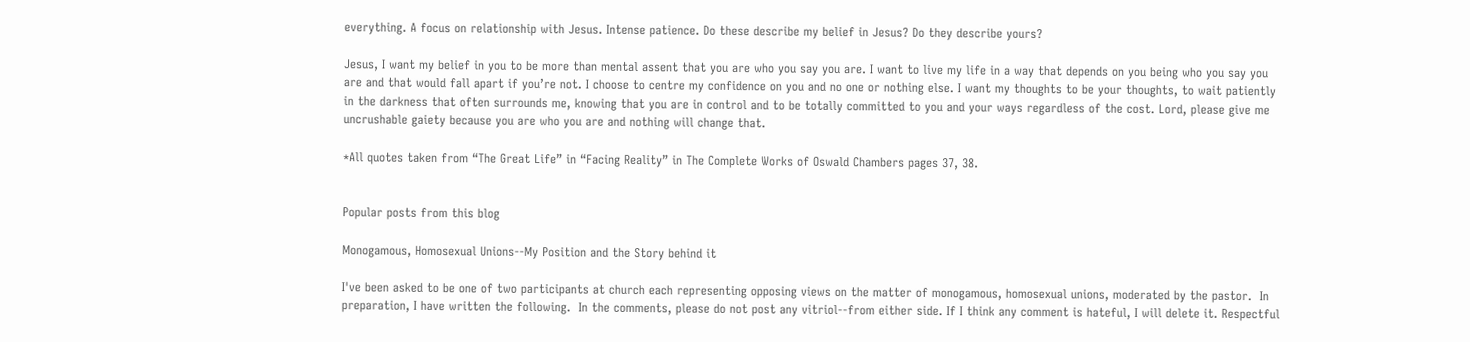everything. A focus on relationship with Jesus. Intense patience. Do these describe my belief in Jesus? Do they describe yours?

Jesus, I want my belief in you to be more than mental assent that you are who you say you are. I want to live my life in a way that depends on you being who you say you are and that would fall apart if you’re not. I choose to centre my confidence on you and no one or nothing else. I want my thoughts to be your thoughts, to wait patiently in the darkness that often surrounds me, knowing that you are in control and to be totally committed to you and your ways regardless of the cost. Lord, please give me uncrushable gaiety because you are who you are and nothing will change that.

*All quotes taken from “The Great Life” in “Facing Reality” in The Complete Works of Oswald Chambers pages 37, 38.


Popular posts from this blog

Monogamous, Homosexual Unions--My Position and the Story behind it

I've been asked to be one of two participants at church each representing opposing views on the matter of monogamous, homosexual unions, moderated by the pastor.  In preparation, I have written the following.  In the comments, please do not post any vitriol--from either side. If I think any comment is hateful, I will delete it. Respectful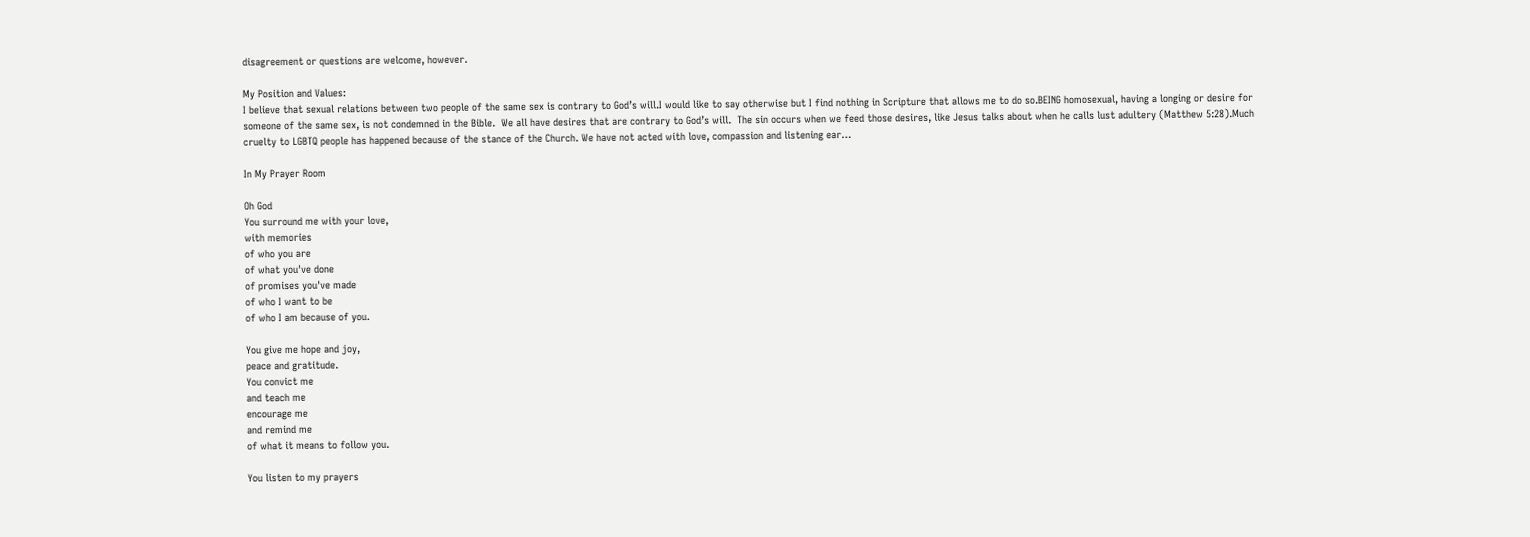disagreement or questions are welcome, however.

My Position and Values:
I believe that sexual relations between two people of the same sex is contrary to God’s will.I would like to say otherwise but I find nothing in Scripture that allows me to do so.BEING homosexual, having a longing or desire for someone of the same sex, is not condemned in the Bible.  We all have desires that are contrary to God’s will.  The sin occurs when we feed those desires, like Jesus talks about when he calls lust adultery (Matthew 5:28).Much cruelty to LGBTQ people has happened because of the stance of the Church. We have not acted with love, compassion and listening ear…

In My Prayer Room

Oh God
You surround me with your love,
with memories
of who you are
of what you've done
of promises you've made
of who I want to be
of who I am because of you.

You give me hope and joy,
peace and gratitude.
You convict me
and teach me
encourage me
and remind me
of what it means to follow you.

You listen to my prayers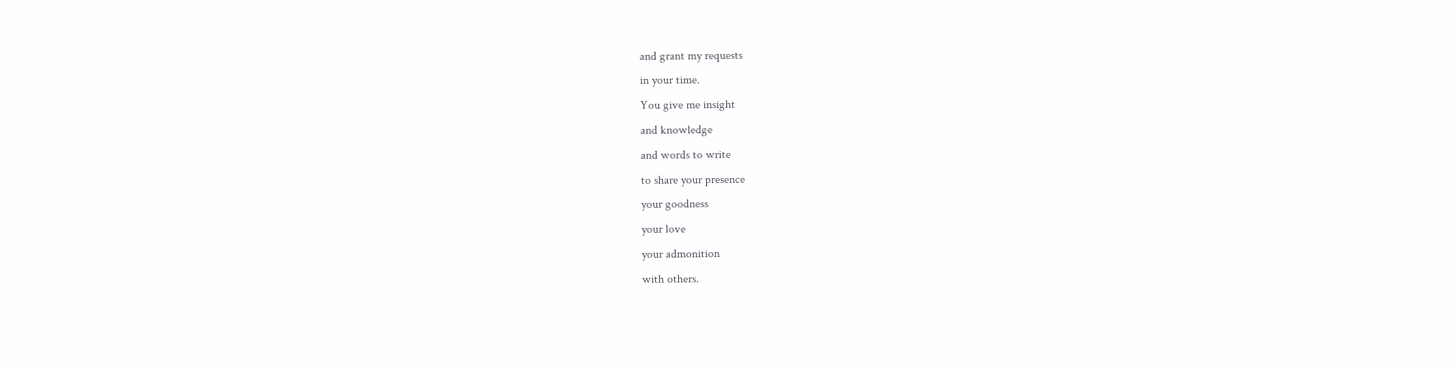and grant my requests
in your time.
You give me insight
and knowledge
and words to write
to share your presence
your goodness
your love
your admonition
with others.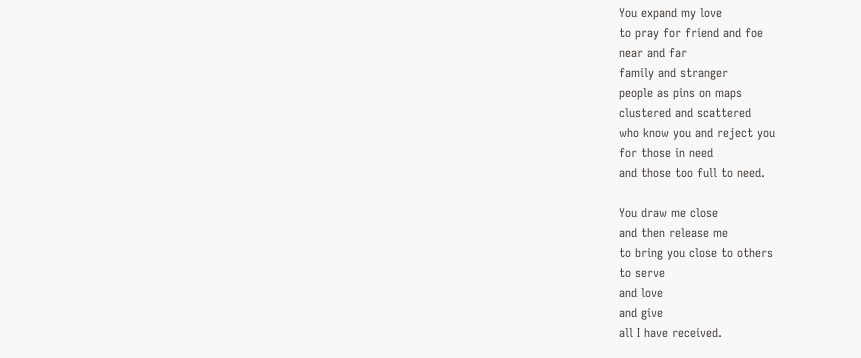You expand my love
to pray for friend and foe
near and far
family and stranger
people as pins on maps
clustered and scattered
who know you and reject you
for those in need
and those too full to need.

You draw me close
and then release me
to bring you close to others
to serve
and love
and give
all I have received.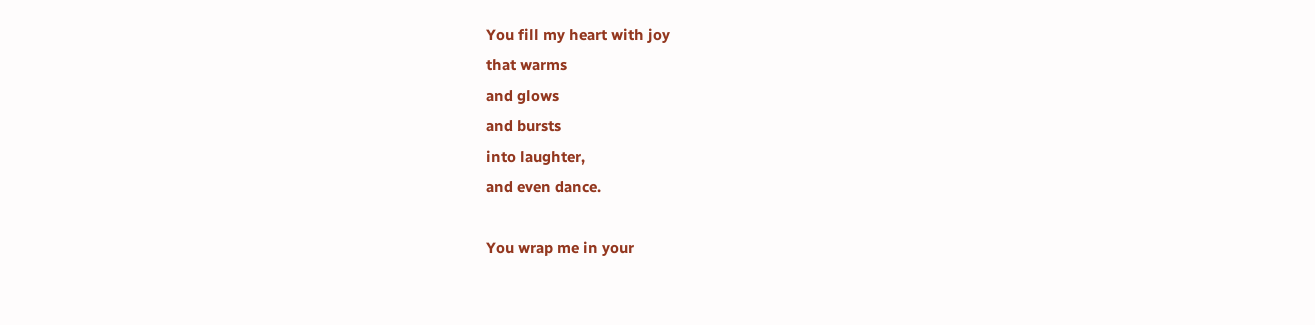You fill my heart with joy
that warms
and glows
and bursts
into laughter,
and even dance.

You wrap me in your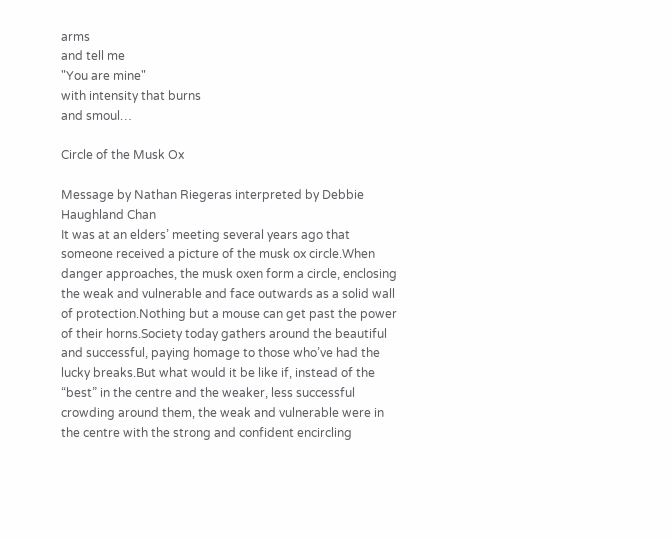arms
and tell me
"You are mine"
with intensity that burns
and smoul…

Circle of the Musk Ox

Message by Nathan Riegeras interpreted by Debbie Haughland Chan
It was at an elders’ meeting several years ago that someone received a picture of the musk ox circle.When danger approaches, the musk oxen form a circle, enclosing the weak and vulnerable and face outwards as a solid wall of protection.Nothing but a mouse can get past the power of their horns.Society today gathers around the beautiful and successful, paying homage to those who’ve had the lucky breaks.But what would it be like if, instead of the “best” in the centre and the weaker, less successful crowding around them, the weak and vulnerable were in the centre with the strong and confident encircling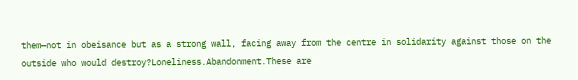them—not in obeisance but as a strong wall, facing away from the centre in solidarity against those on the outside who would destroy?Loneliness.Abandonment.These are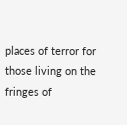places of terror for those living on the fringes of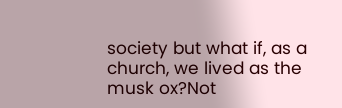society but what if, as a church, we lived as the musk ox?Not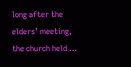long after the elders’ meeting, the church held …